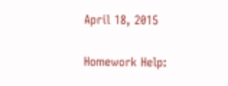April 18, 2015

Homework Help: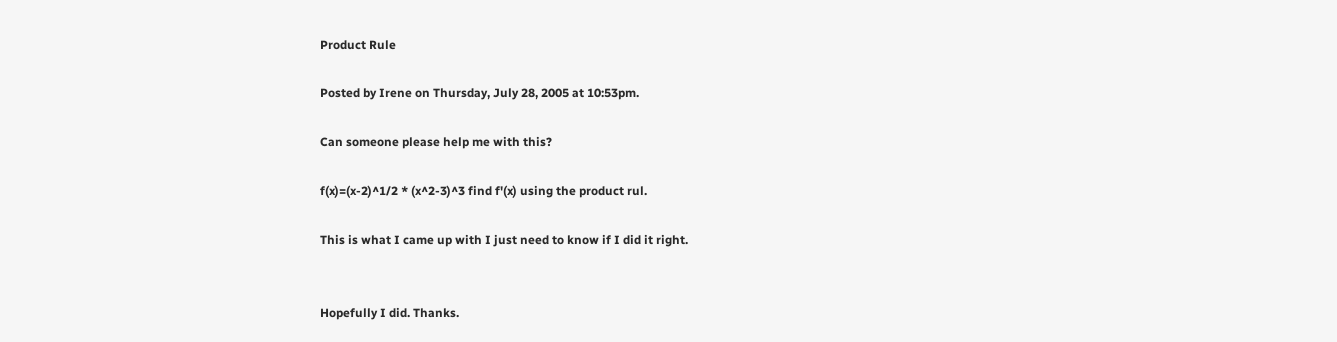Product Rule

Posted by Irene on Thursday, July 28, 2005 at 10:53pm.

Can someone please help me with this?

f(x)=(x-2)^1/2 * (x^2-3)^3 find f'(x) using the product rul.

This is what I came up with I just need to know if I did it right.


Hopefully I did. Thanks.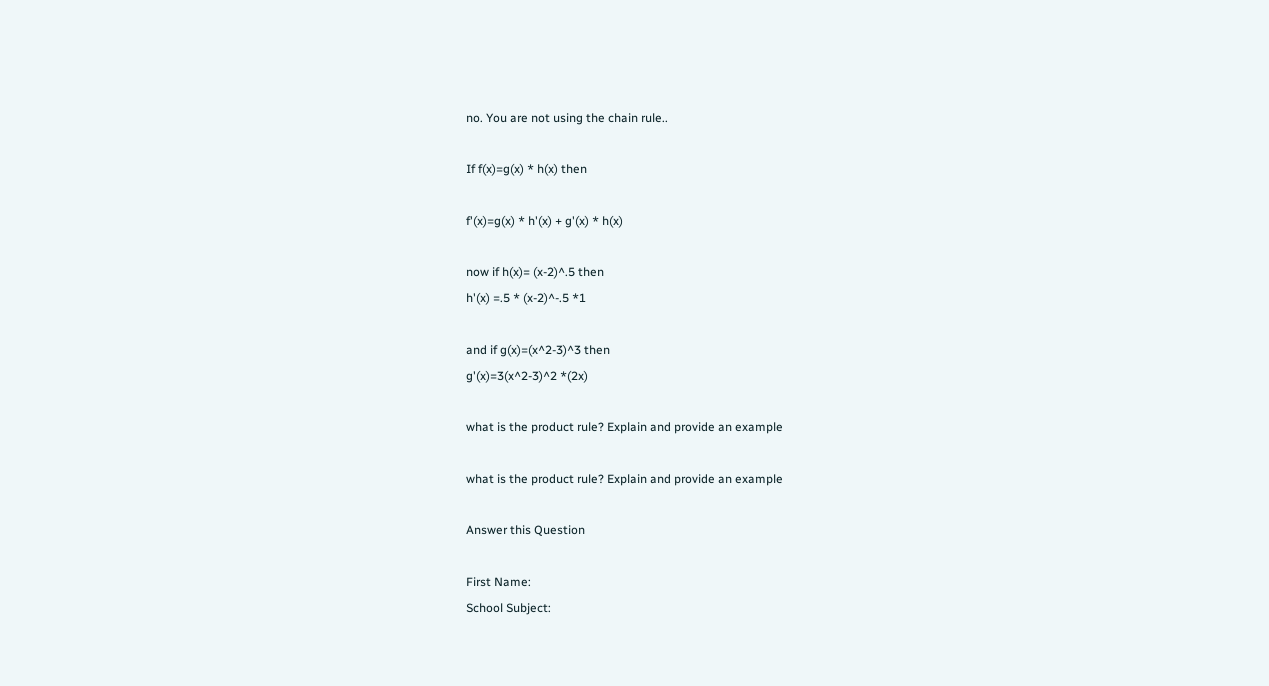no. You are not using the chain rule..

If f(x)=g(x) * h(x) then

f'(x)=g(x) * h'(x) + g'(x) * h(x)

now if h(x)= (x-2)^.5 then
h'(x) =.5 * (x-2)^-.5 *1

and if g(x)=(x^2-3)^3 then
g'(x)=3(x^2-3)^2 *(2x)

what is the product rule? Explain and provide an example

what is the product rule? Explain and provide an example

Answer this Question

First Name:
School Subject: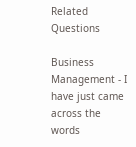Related Questions

Business Management - I have just came across the words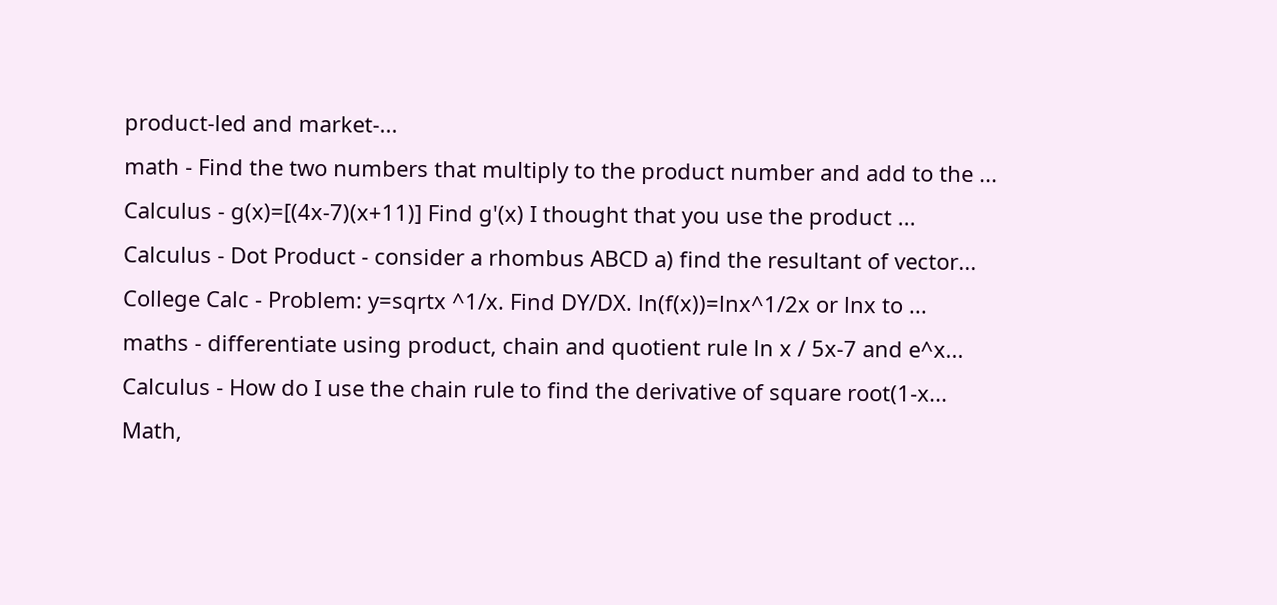product-led and market-...
math - Find the two numbers that multiply to the product number and add to the ...
Calculus - g(x)=[(4x-7)(x+11)] Find g'(x) I thought that you use the product ...
Calculus - Dot Product - consider a rhombus ABCD a) find the resultant of vector...
College Calc - Problem: y=sqrtx ^1/x. Find DY/DX. ln(f(x))=lnx^1/2x or lnx to ...
maths - differentiate using product, chain and quotient rule ln x / 5x-7 and e^x...
Calculus - How do I use the chain rule to find the derivative of square root(1-x...
Math,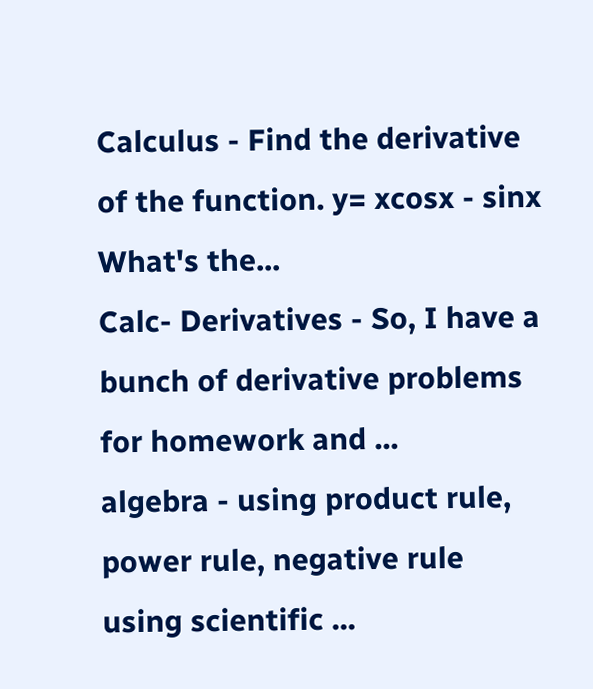Calculus - Find the derivative of the function. y= xcosx - sinx What's the...
Calc- Derivatives - So, I have a bunch of derivative problems for homework and ...
algebra - using product rule, power rule, negative rule using scientific ...